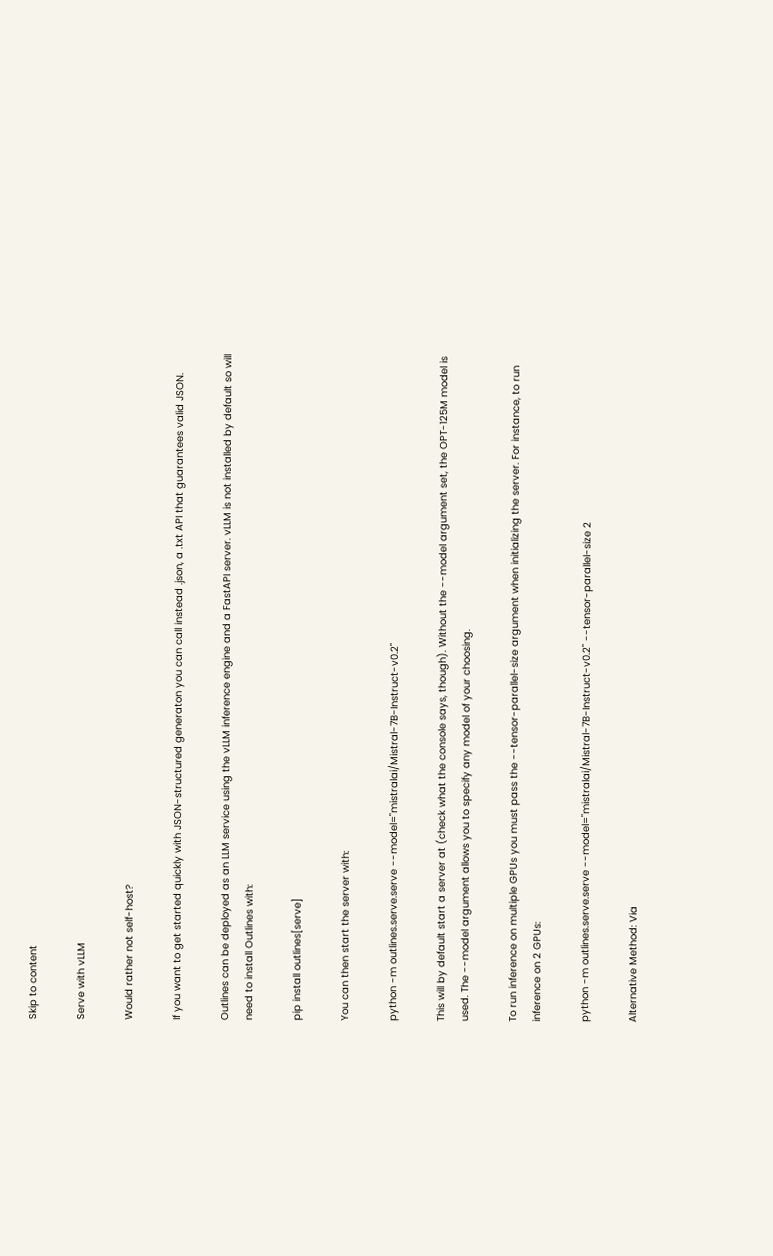Skip to content

Serve with vLLM

Would rather not self-host?

If you want to get started quickly with JSON-structured generaton you can call instead .json, a .txt API that guarantees valid JSON.

Outlines can be deployed as an LLM service using the vLLM inference engine and a FastAPI server. vLLM is not installed by default so will need to install Outlines with:

pip install outlines[serve]

You can then start the server with:

python -m outlines.serve.serve --model="mistralai/Mistral-7B-Instruct-v0.2"

This will by default start a server at (check what the console says, though). Without the --model argument set, the OPT-125M model is used. The --model argument allows you to specify any model of your choosing.

To run inference on multiple GPUs you must pass the --tensor-parallel-size argument when initializing the server. For instance, to run inference on 2 GPUs:

python -m outlines.serve.serve --model="mistralai/Mistral-7B-Instruct-v0.2" --tensor-parallel-size 2

Alternative Method: Via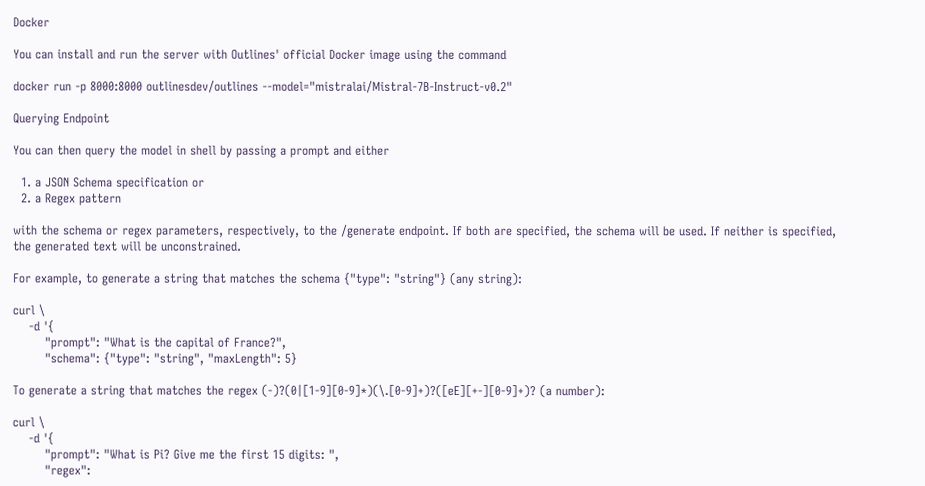Docker

You can install and run the server with Outlines' official Docker image using the command

docker run -p 8000:8000 outlinesdev/outlines --model="mistralai/Mistral-7B-Instruct-v0.2"

Querying Endpoint

You can then query the model in shell by passing a prompt and either

  1. a JSON Schema specification or
  2. a Regex pattern

with the schema or regex parameters, respectively, to the /generate endpoint. If both are specified, the schema will be used. If neither is specified, the generated text will be unconstrained.

For example, to generate a string that matches the schema {"type": "string"} (any string):

curl \
    -d '{
        "prompt": "What is the capital of France?",
        "schema": {"type": "string", "maxLength": 5}

To generate a string that matches the regex (-)?(0|[1-9][0-9]*)(\.[0-9]+)?([eE][+-][0-9]+)? (a number):

curl \
    -d '{
        "prompt": "What is Pi? Give me the first 15 digits: ",
        "regex":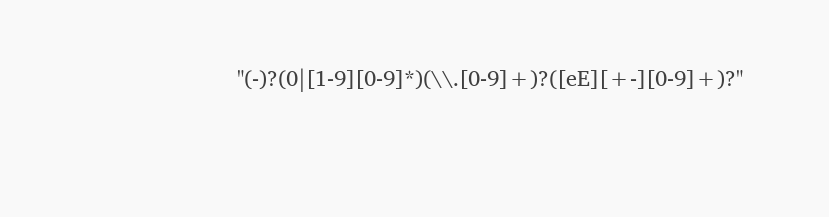"(-)?(0|[1-9][0-9]*)(\\.[0-9]+)?([eE][+-][0-9]+)?"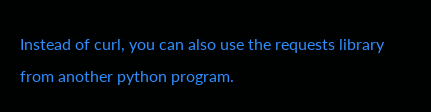Instead of curl, you can also use the requests library from another python program.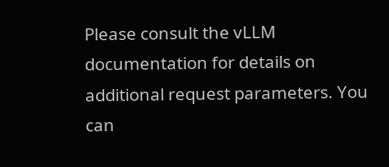Please consult the vLLM documentation for details on additional request parameters. You can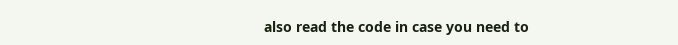also read the code in case you need to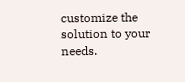customize the solution to your needs.